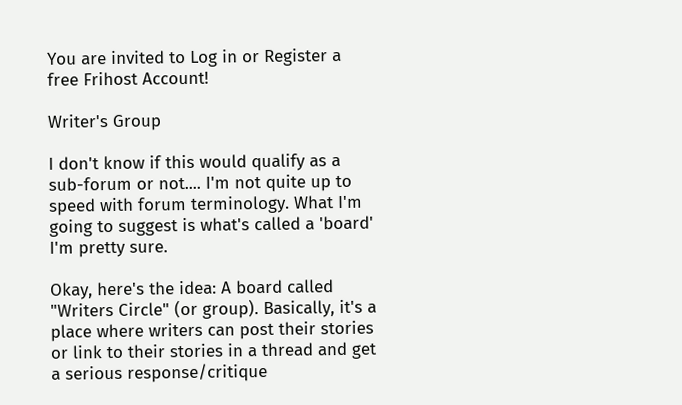You are invited to Log in or Register a free Frihost Account!

Writer's Group

I don't know if this would qualify as a sub-forum or not.... I'm not quite up to speed with forum terminology. What I'm going to suggest is what's called a 'board' I'm pretty sure.

Okay, here's the idea: A board called "Writers Circle" (or group). Basically, it's a place where writers can post their stories or link to their stories in a thread and get a serious response/critique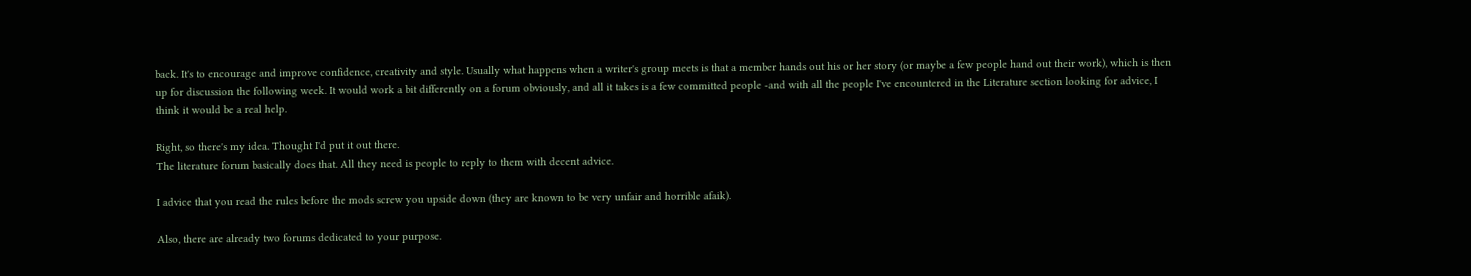back. It's to encourage and improve confidence, creativity and style. Usually what happens when a writer's group meets is that a member hands out his or her story (or maybe a few people hand out their work), which is then up for discussion the following week. It would work a bit differently on a forum obviously, and all it takes is a few committed people -and with all the people I've encountered in the Literature section looking for advice, I think it would be a real help.

Right, so there's my idea. Thought I'd put it out there.
The literature forum basically does that. All they need is people to reply to them with decent advice.

I advice that you read the rules before the mods screw you upside down (they are known to be very unfair and horrible afaik).

Also, there are already two forums dedicated to your purpose.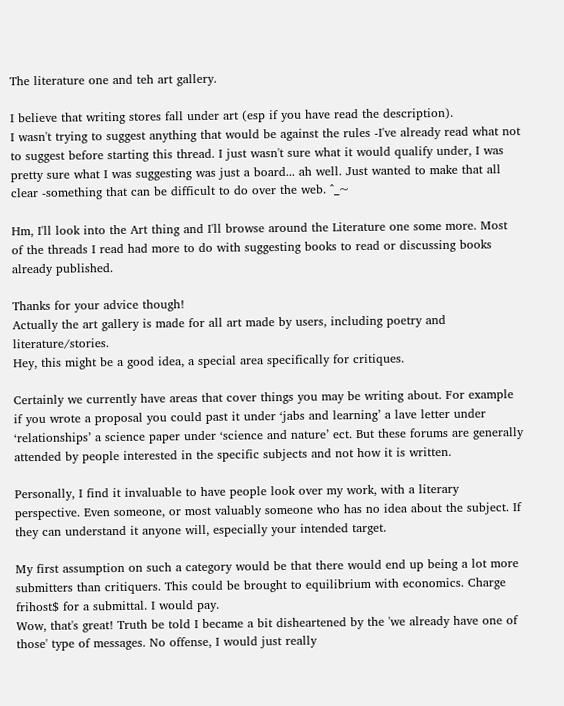The literature one and teh art gallery.

I believe that writing stores fall under art (esp if you have read the description).
I wasn't trying to suggest anything that would be against the rules -I've already read what not to suggest before starting this thread. I just wasn't sure what it would qualify under, I was pretty sure what I was suggesting was just a board... ah well. Just wanted to make that all clear -something that can be difficult to do over the web. ^_~

Hm, I'll look into the Art thing and I'll browse around the Literature one some more. Most of the threads I read had more to do with suggesting books to read or discussing books already published.

Thanks for your advice though!
Actually the art gallery is made for all art made by users, including poetry and literature/stories.
Hey, this might be a good idea, a special area specifically for critiques.

Certainly we currently have areas that cover things you may be writing about. For example if you wrote a proposal you could past it under ‘jabs and learning’ a lave letter under ‘relationships’ a science paper under ‘science and nature’ ect. But these forums are generally attended by people interested in the specific subjects and not how it is written.

Personally, I find it invaluable to have people look over my work, with a literary perspective. Even someone, or most valuably someone who has no idea about the subject. If they can understand it anyone will, especially your intended target.

My first assumption on such a category would be that there would end up being a lot more submitters than critiquers. This could be brought to equilibrium with economics. Charge frihost$ for a submittal. I would pay.
Wow, that's great! Truth be told I became a bit disheartened by the 'we already have one of those' type of messages. No offense, I would just really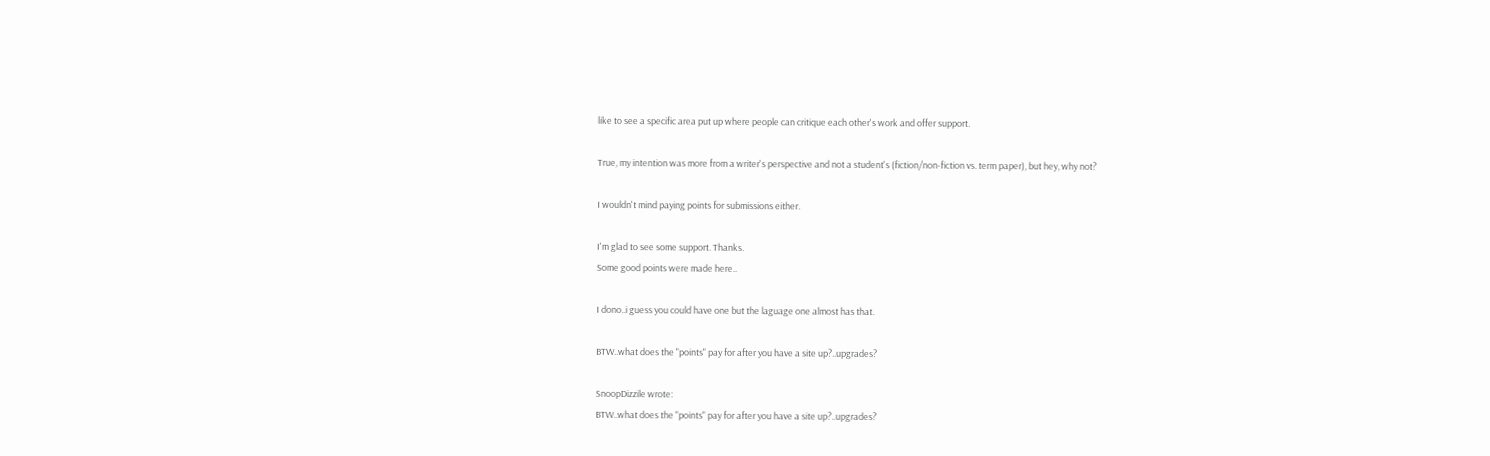like to see a specific area put up where people can critique each other's work and offer support.

True, my intention was more from a writer's perspective and not a student's (fiction/non-fiction vs. term paper), but hey, why not?

I wouldn't mind paying points for submissions either.

I'm glad to see some support. Thanks.
Some good points were made here..

I dono..i guess you could have one but the laguage one almost has that.

BTW..what does the "points" pay for after you have a site up?..upgrades?

SnoopDizzile wrote:
BTW..what does the "points" pay for after you have a site up?..upgrades?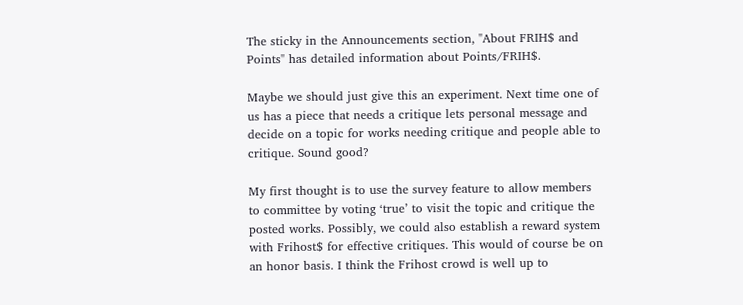The sticky in the Announcements section, "About FRIH$ and Points" has detailed information about Points/FRIH$.

Maybe we should just give this an experiment. Next time one of us has a piece that needs a critique lets personal message and decide on a topic for works needing critique and people able to critique. Sound good?

My first thought is to use the survey feature to allow members to committee by voting ‘true’ to visit the topic and critique the posted works. Possibly, we could also establish a reward system with Frihost$ for effective critiques. This would of course be on an honor basis. I think the Frihost crowd is well up to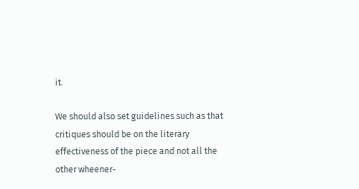it.

We should also set guidelines such as that critiques should be on the literary effectiveness of the piece and not all the other wheener-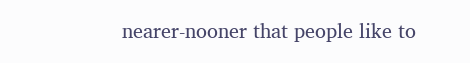nearer-nooner that people like to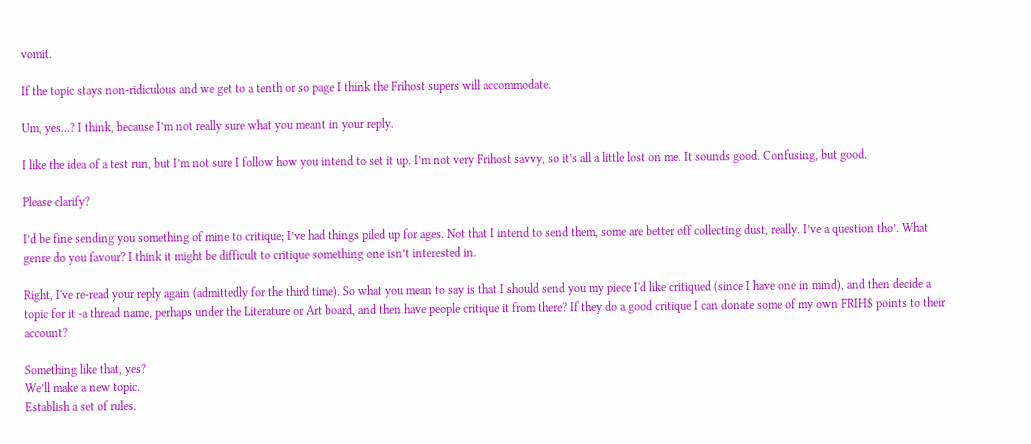vomit.

If the topic stays non-ridiculous and we get to a tenth or so page I think the Frihost supers will accommodate.

Um, yes…? I think, because I’m not really sure what you meant in your reply.

I like the idea of a test run, but I’m not sure I follow how you intend to set it up. I’m not very Frihost savvy, so it’s all a little lost on me. It sounds good. Confusing, but good.

Please clarify?

I’d be fine sending you something of mine to critique; I’ve had things piled up for ages. Not that I intend to send them, some are better off collecting dust, really. I’ve a question tho’. What genre do you favour? I think it might be difficult to critique something one isn’t interested in.

Right, I've re-read your reply again (admittedly for the third time). So what you mean to say is that I should send you my piece I'd like critiqued (since I have one in mind), and then decide a topic for it -a thread name, perhaps under the Literature or Art board, and then have people critique it from there? If they do a good critique I can donate some of my own FRIH$ points to their account?

Something like that, yes?
We’ll make a new topic.
Establish a set of rules.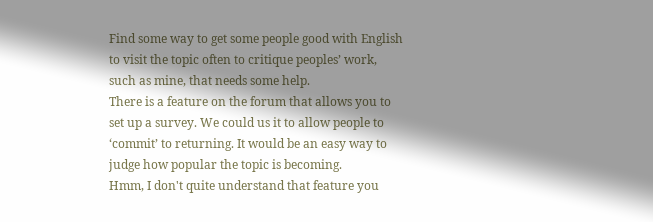Find some way to get some people good with English to visit the topic often to critique peoples’ work, such as mine, that needs some help.
There is a feature on the forum that allows you to set up a survey. We could us it to allow people to ‘commit’ to returning. It would be an easy way to judge how popular the topic is becoming.
Hmm, I don't quite understand that feature you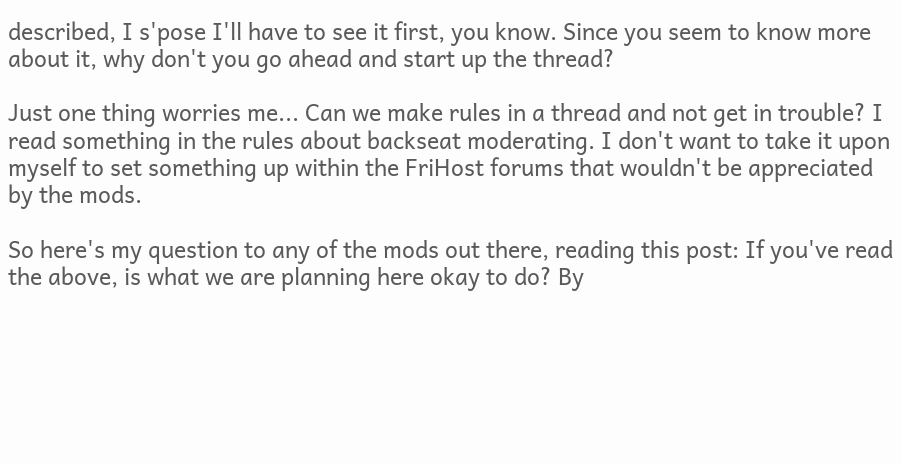described, I s'pose I'll have to see it first, you know. Since you seem to know more about it, why don't you go ahead and start up the thread?

Just one thing worries me... Can we make rules in a thread and not get in trouble? I read something in the rules about backseat moderating. I don't want to take it upon myself to set something up within the FriHost forums that wouldn't be appreciated by the mods.

So here's my question to any of the mods out there, reading this post: If you've read the above, is what we are planning here okay to do? By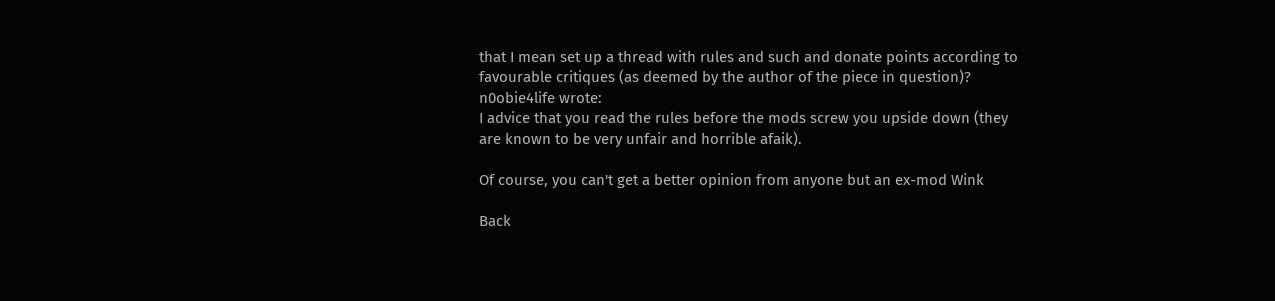that I mean set up a thread with rules and such and donate points according to favourable critiques (as deemed by the author of the piece in question)?
n0obie4life wrote:
I advice that you read the rules before the mods screw you upside down (they are known to be very unfair and horrible afaik).

Of course, you can't get a better opinion from anyone but an ex-mod Wink

Back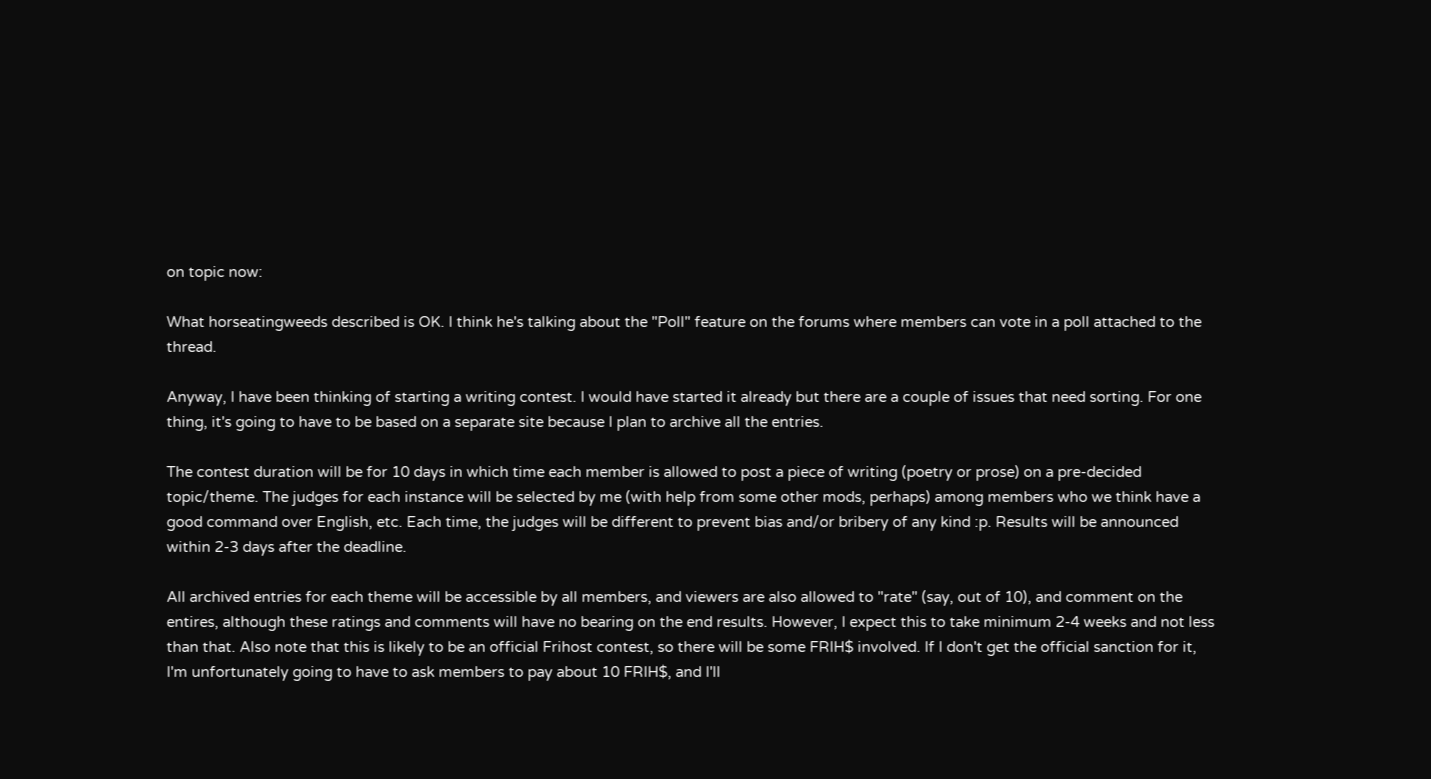on topic now:

What horseatingweeds described is OK. I think he's talking about the "Poll" feature on the forums where members can vote in a poll attached to the thread.

Anyway, I have been thinking of starting a writing contest. I would have started it already but there are a couple of issues that need sorting. For one thing, it's going to have to be based on a separate site because I plan to archive all the entries.

The contest duration will be for 10 days in which time each member is allowed to post a piece of writing (poetry or prose) on a pre-decided topic/theme. The judges for each instance will be selected by me (with help from some other mods, perhaps) among members who we think have a good command over English, etc. Each time, the judges will be different to prevent bias and/or bribery of any kind :p. Results will be announced within 2-3 days after the deadline.

All archived entries for each theme will be accessible by all members, and viewers are also allowed to "rate" (say, out of 10), and comment on the entires, although these ratings and comments will have no bearing on the end results. However, I expect this to take minimum 2-4 weeks and not less than that. Also note that this is likely to be an official Frihost contest, so there will be some FRIH$ involved. If I don't get the official sanction for it, I'm unfortunately going to have to ask members to pay about 10 FRIH$, and I'll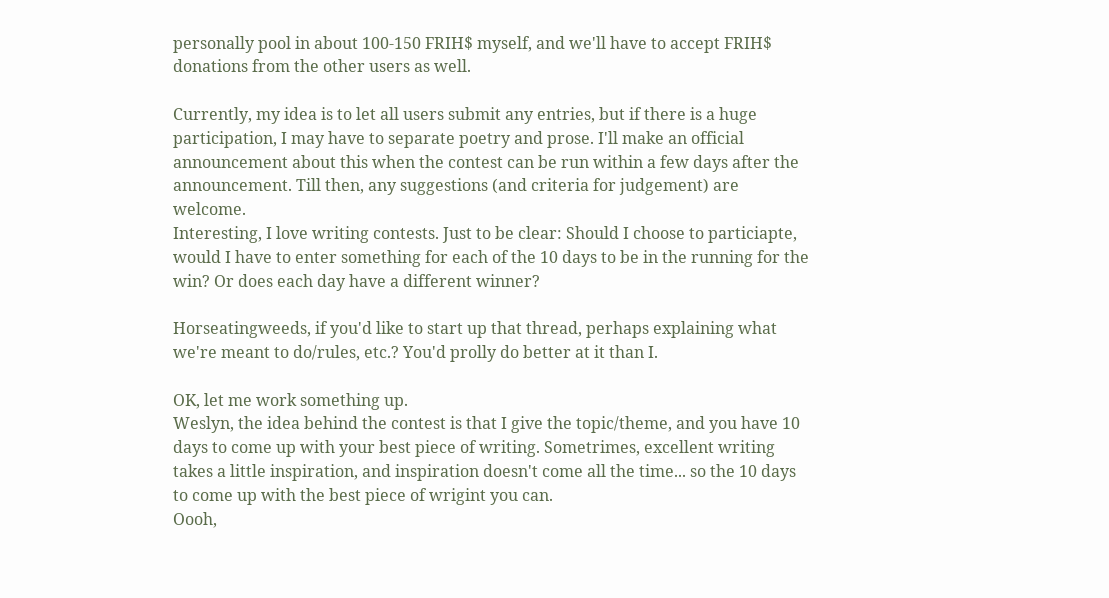personally pool in about 100-150 FRIH$ myself, and we'll have to accept FRIH$ donations from the other users as well.

Currently, my idea is to let all users submit any entries, but if there is a huge participation, I may have to separate poetry and prose. I'll make an official announcement about this when the contest can be run within a few days after the announcement. Till then, any suggestions (and criteria for judgement) are welcome.
Interesting, I love writing contests. Just to be clear: Should I choose to particiapte, would I have to enter something for each of the 10 days to be in the running for the win? Or does each day have a different winner?

Horseatingweeds, if you'd like to start up that thread, perhaps explaining what we're meant to do/rules, etc.? You'd prolly do better at it than I.

OK, let me work something up.
Weslyn, the idea behind the contest is that I give the topic/theme, and you have 10 days to come up with your best piece of writing. Sometrimes, excellent writing takes a little inspiration, and inspiration doesn't come all the time... so the 10 days to come up with the best piece of wrigint you can.
Oooh,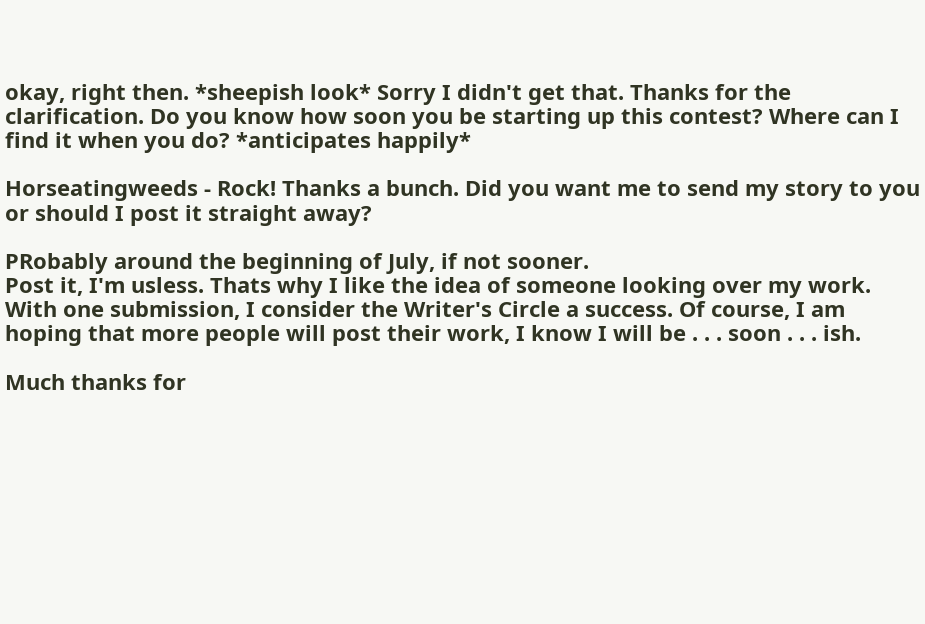okay, right then. *sheepish look* Sorry I didn't get that. Thanks for the clarification. Do you know how soon you be starting up this contest? Where can I find it when you do? *anticipates happily*

Horseatingweeds - Rock! Thanks a bunch. Did you want me to send my story to you or should I post it straight away?

PRobably around the beginning of July, if not sooner.
Post it, I'm usless. Thats why I like the idea of someone looking over my work.
With one submission, I consider the Writer's Circle a success. Of course, I am hoping that more people will post their work, I know I will be . . . soon . . . ish.

Much thanks for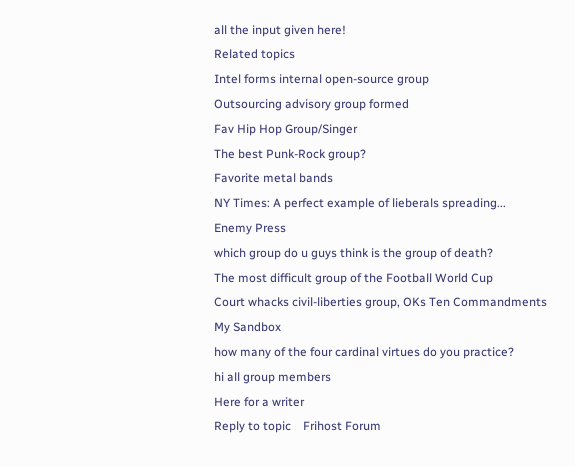all the input given here!
Related topics
Intel forms internal open-source group
Outsourcing advisory group formed
Fav Hip Hop Group/Singer
The best Punk-Rock group?
Favorite metal bands
NY Times: A perfect example of lieberals spreading...
Enemy Press
which group do u guys think is the group of death?
The most difficult group of the Football World Cup
Court whacks civil-liberties group, OKs Ten Commandments
My Sandbox
how many of the four cardinal virtues do you practice?
hi all group members
Here for a writer
Reply to topic    Frihost Forum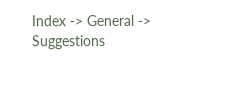Index -> General -> Suggestions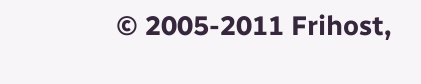© 2005-2011 Frihost,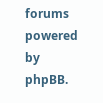forums powered by phpBB.